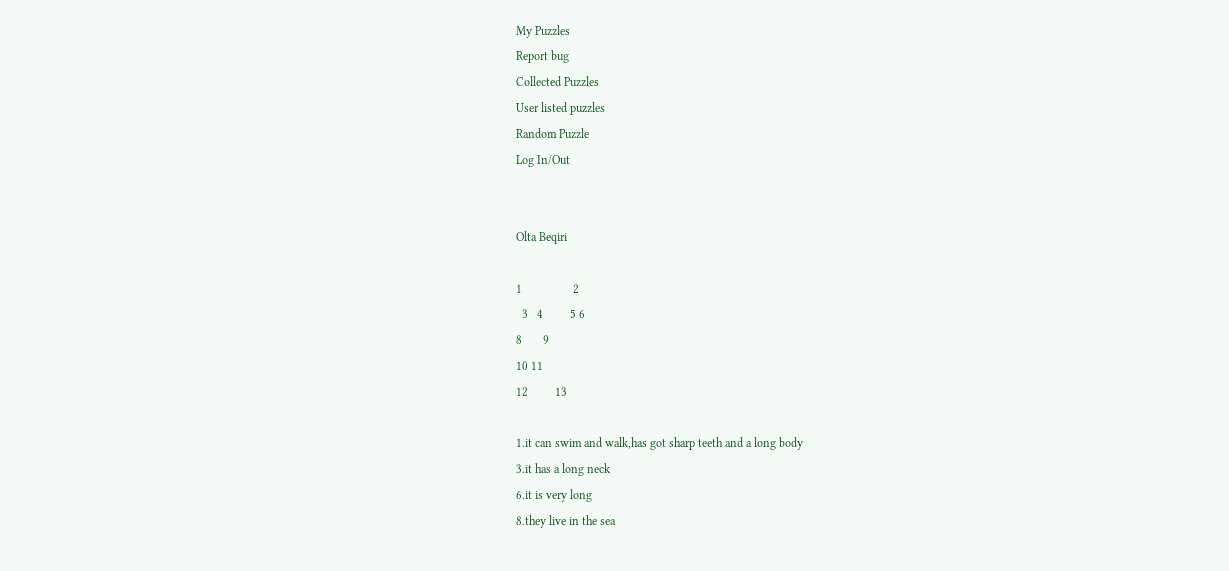My Puzzles
Report bug
Collected Puzzles
User listed puzzles
Random Puzzle
Log In/Out


Olta Beqiri

1                 2
  3   4         5 6
8       9
10 11
12         13

1.it can swim and walk,has got sharp teeth and a long body
3.it has a long neck
6.it is very long
8.they live in the sea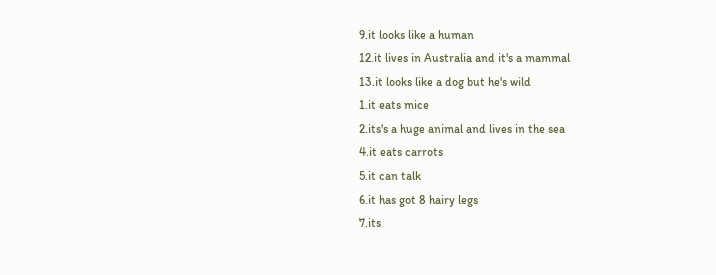9.it looks like a human
12.it lives in Australia and it's a mammal
13.it looks like a dog but he's wild
1.it eats mice
2.its's a huge animal and lives in the sea
4.it eats carrots
5.it can talk
6.it has got 8 hairy legs
7.its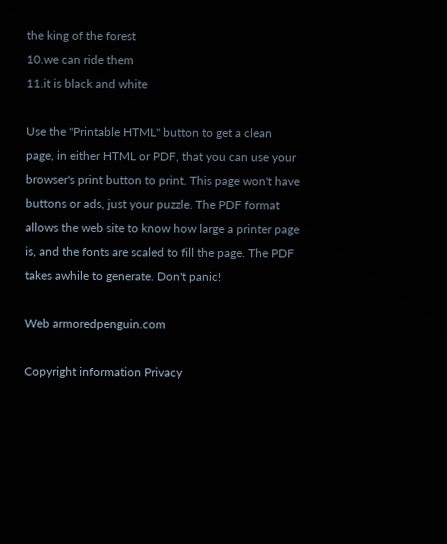the king of the forest
10.we can ride them
11.it is black and white

Use the "Printable HTML" button to get a clean page, in either HTML or PDF, that you can use your browser's print button to print. This page won't have buttons or ads, just your puzzle. The PDF format allows the web site to know how large a printer page is, and the fonts are scaled to fill the page. The PDF takes awhile to generate. Don't panic!

Web armoredpenguin.com

Copyright information Privacy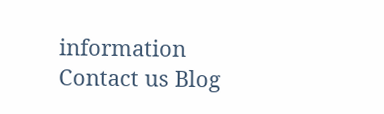information Contact us Blog